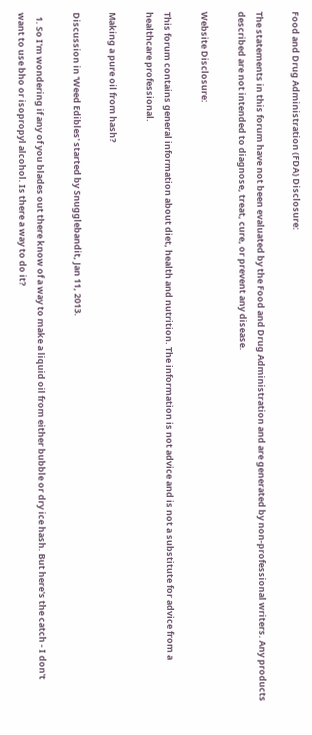Food and Drug Administration (FDA) Disclosure:

The statements in this forum have not been evaluated by the Food and Drug Administration and are generated by non-professional writers. Any products described are not intended to diagnose, treat, cure, or prevent any disease.

Website Disclosure:

This forum contains general information about diet, health and nutrition. The information is not advice and is not a substitute for advice from a healthcare professional.

Making a pure oil from hash?

Discussion in 'Weed Edibles' started by Snugglebandit, Jan 11, 2013.

  1. So I'm wondering if any of you blades out there know of a way to make a liquid oil from either bubble or dry ice hash. But here's the catch - I don't want to use bho or isopropyl alcohol. Is there a way to do it?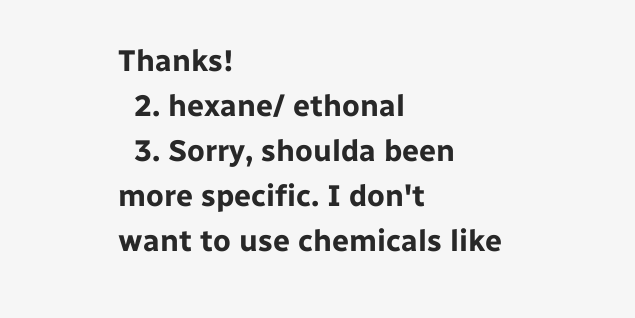Thanks!
  2. hexane/ ethonal
  3. Sorry, shoulda been more specific. I don't want to use chemicals like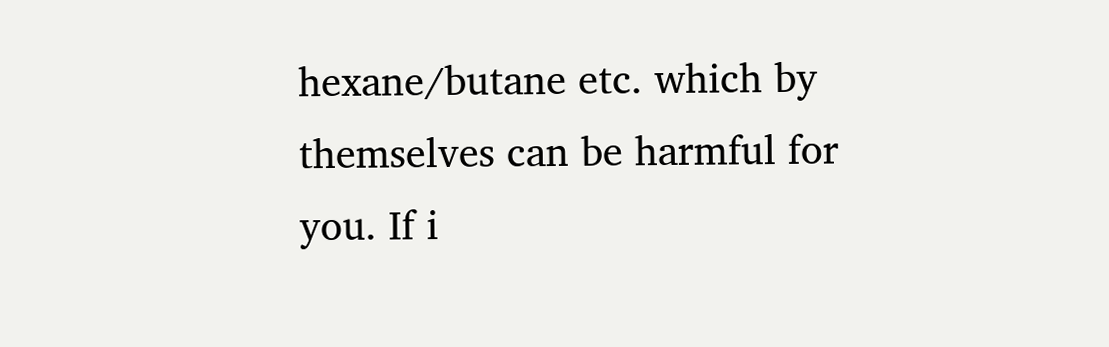hexane/butane etc. which by themselves can be harmful for you. If i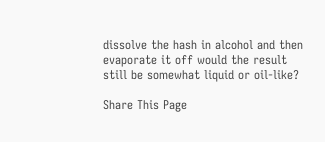dissolve the hash in alcohol and then evaporate it off would the result still be somewhat liquid or oil-like?

Share This Page